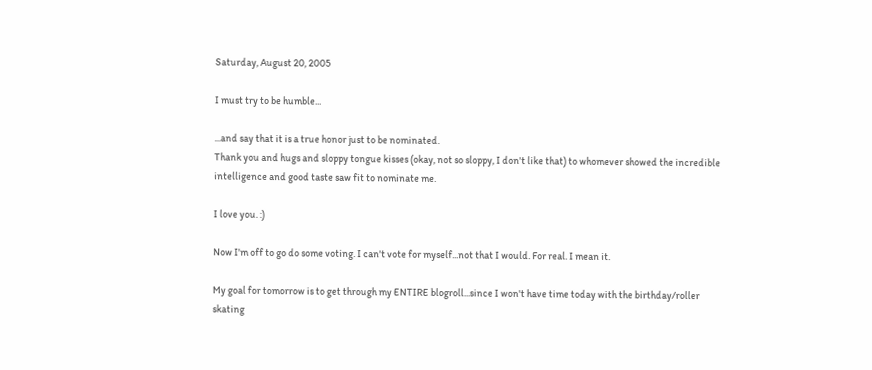Saturday, August 20, 2005

I must try to be humble...

...and say that it is a true honor just to be nominated.
Thank you and hugs and sloppy tongue kisses (okay, not so sloppy, I don't like that) to whomever showed the incredible intelligence and good taste saw fit to nominate me.

I love you. :)

Now I'm off to go do some voting. I can't vote for myself...not that I would. For real. I mean it.

My goal for tomorrow is to get through my ENTIRE blogroll...since I won't have time today with the birthday/roller skating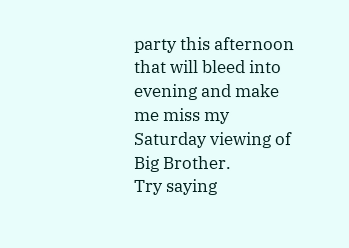party this afternoon that will bleed into evening and make me miss my Saturday viewing of Big Brother.
Try saying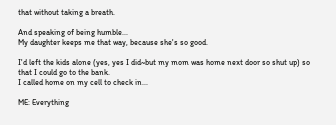that without taking a breath.

And speaking of being humble...
My daughter keeps me that way, because she's so good.

I'd left the kids alone (yes, yes I did~but my mom was home next door so shut up) so that I could go to the bank.
I called home on my cell to check in...

ME: Everything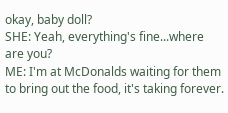okay, baby doll?
SHE: Yeah, everything's fine...where are you?
ME: I'm at McDonalds waiting for them to bring out the food, it's taking forever.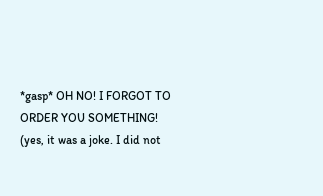*gasp* OH NO! I FORGOT TO ORDER YOU SOMETHING! (yes, it was a joke. I did not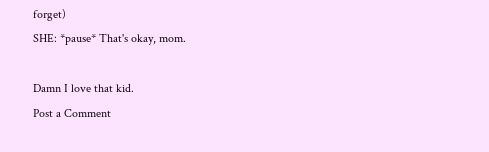forget)
SHE: *pause* That's okay, mom.

Damn I love that kid.
Post a Comment